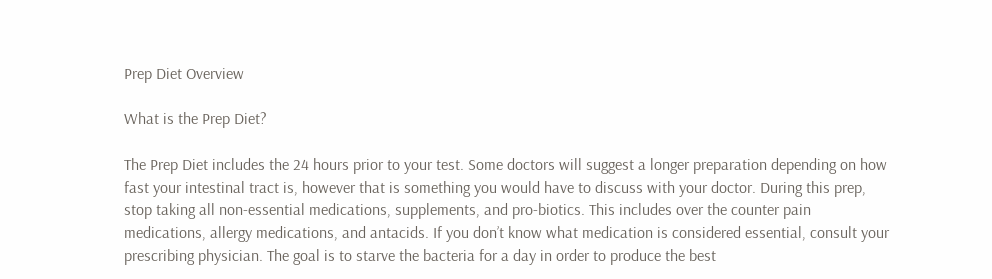Prep Diet Overview

What is the Prep Diet?

The Prep Diet includes the 24 hours prior to your test. Some doctors will suggest a longer preparation depending on how fast your intestinal tract is, however that is something you would have to discuss with your doctor. During this prep, stop taking all non-essential medications, supplements, and pro-biotics. This includes over the counter pain medications, allergy medications, and antacids. If you don’t know what medication is considered essential, consult your prescribing physician. The goal is to starve the bacteria for a day in order to produce the best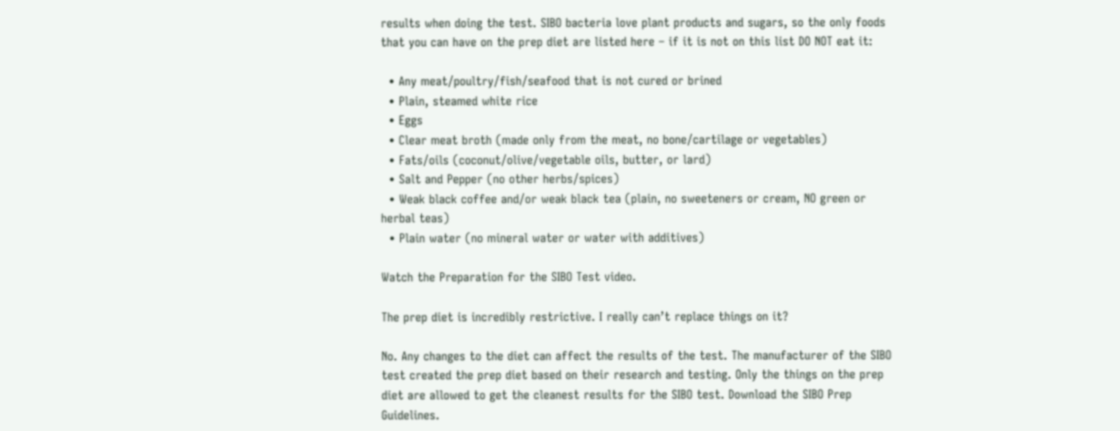results when doing the test. SIBO bacteria love plant products and sugars, so the only foods that you can have on the prep diet are listed here – if it is not on this list DO NOT eat it:

  • Any meat/poultry/fish/seafood that is not cured or brined
  • Plain, steamed white rice
  • Eggs
  • Clear meat broth (made only from the meat, no bone/cartilage or vegetables)
  • Fats/oils (coconut/olive/vegetable oils, butter, or lard)
  • Salt and Pepper (no other herbs/spices)
  • Weak black coffee and/or weak black tea (plain, no sweeteners or cream, NO green or herbal teas)
  • Plain water (no mineral water or water with additives)

Watch the Preparation for the SIBO Test video.

The prep diet is incredibly restrictive. I really can’t replace things on it?

No. Any changes to the diet can affect the results of the test. The manufacturer of the SIBO test created the prep diet based on their research and testing. Only the things on the prep diet are allowed to get the cleanest results for the SIBO test. Download the SIBO Prep Guidelines.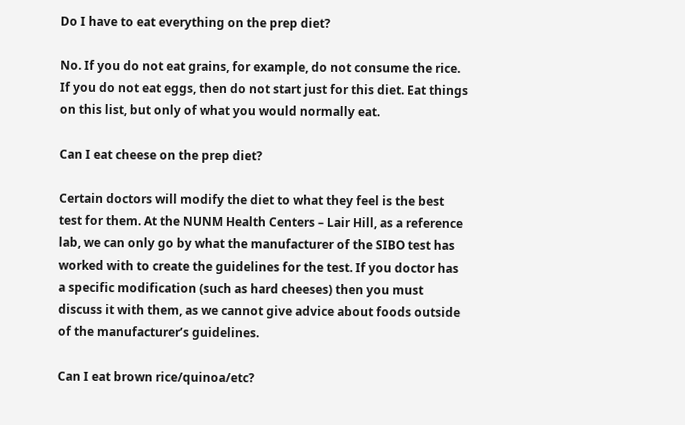Do I have to eat everything on the prep diet?

No. If you do not eat grains, for example, do not consume the rice. If you do not eat eggs, then do not start just for this diet. Eat things on this list, but only of what you would normally eat.

Can I eat cheese on the prep diet?

Certain doctors will modify the diet to what they feel is the best test for them. At the NUNM Health Centers – Lair Hill, as a reference lab, we can only go by what the manufacturer of the SIBO test has worked with to create the guidelines for the test. If you doctor has a specific modification (such as hard cheeses) then you must discuss it with them, as we cannot give advice about foods outside of the manufacturer’s guidelines.

Can I eat brown rice/quinoa/etc?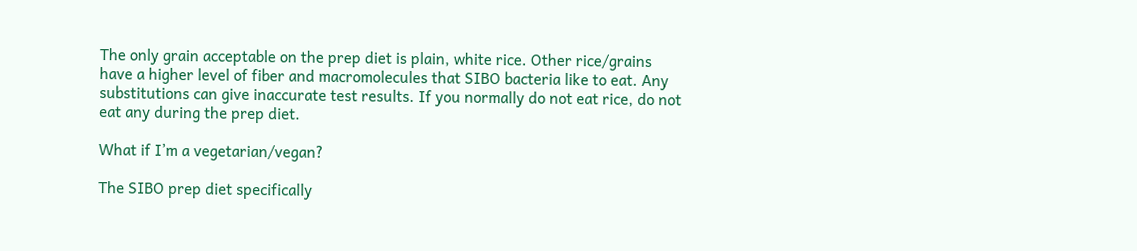The only grain acceptable on the prep diet is plain, white rice. Other rice/grains have a higher level of fiber and macromolecules that SIBO bacteria like to eat. Any substitutions can give inaccurate test results. If you normally do not eat rice, do not eat any during the prep diet.

What if I’m a vegetarian/vegan?

The SIBO prep diet specifically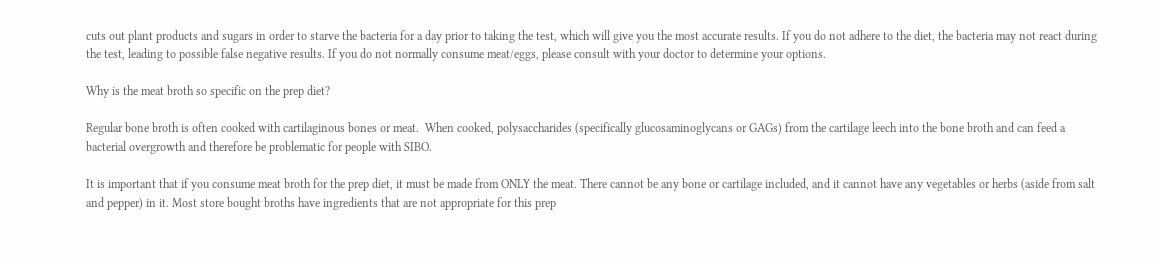cuts out plant products and sugars in order to starve the bacteria for a day prior to taking the test, which will give you the most accurate results. If you do not adhere to the diet, the bacteria may not react during the test, leading to possible false negative results. If you do not normally consume meat/eggs, please consult with your doctor to determine your options.

Why is the meat broth so specific on the prep diet?

Regular bone broth is often cooked with cartilaginous bones or meat.  When cooked, polysaccharides (specifically glucosaminoglycans or GAGs) from the cartilage leech into the bone broth and can feed a bacterial overgrowth and therefore be problematic for people with SIBO.

It is important that if you consume meat broth for the prep diet, it must be made from ONLY the meat. There cannot be any bone or cartilage included, and it cannot have any vegetables or herbs (aside from salt and pepper) in it. Most store bought broths have ingredients that are not appropriate for this prep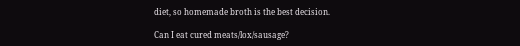diet, so homemade broth is the best decision.

Can I eat cured meats/lox/sausage?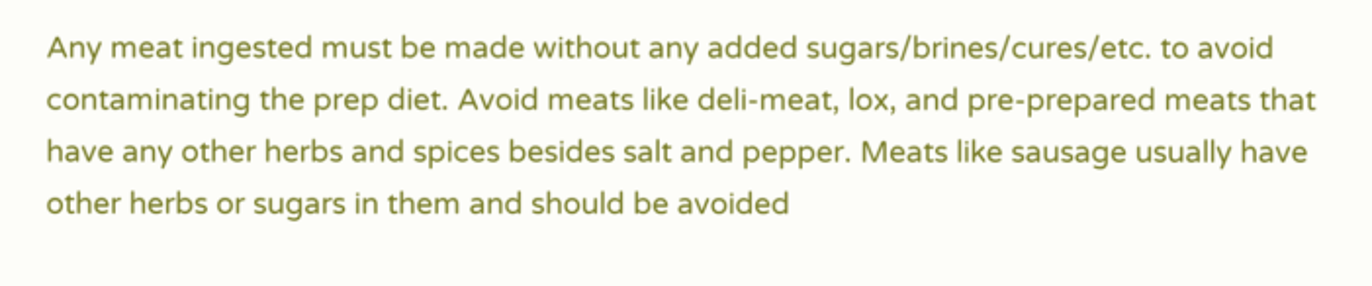Any meat ingested must be made without any added sugars/brines/cures/etc. to avoid contaminating the prep diet. Avoid meats like deli-meat, lox, and pre-prepared meats that have any other herbs and spices besides salt and pepper. Meats like sausage usually have other herbs or sugars in them and should be avoided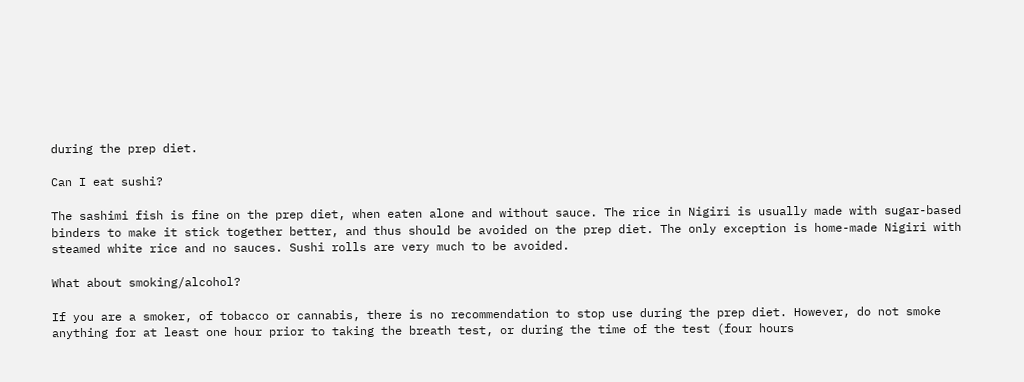during the prep diet.

Can I eat sushi?

The sashimi fish is fine on the prep diet, when eaten alone and without sauce. The rice in Nigiri is usually made with sugar-based binders to make it stick together better, and thus should be avoided on the prep diet. The only exception is home-made Nigiri with steamed white rice and no sauces. Sushi rolls are very much to be avoided.

What about smoking/alcohol?

If you are a smoker, of tobacco or cannabis, there is no recommendation to stop use during the prep diet. However, do not smoke anything for at least one hour prior to taking the breath test, or during the time of the test (four hours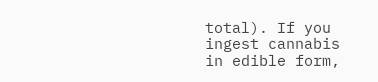total). If you ingest cannabis in edible form,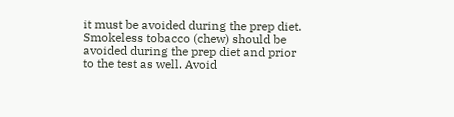it must be avoided during the prep diet. Smokeless tobacco (chew) should be avoided during the prep diet and prior to the test as well. Avoid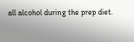all alcohol during the prep diet.